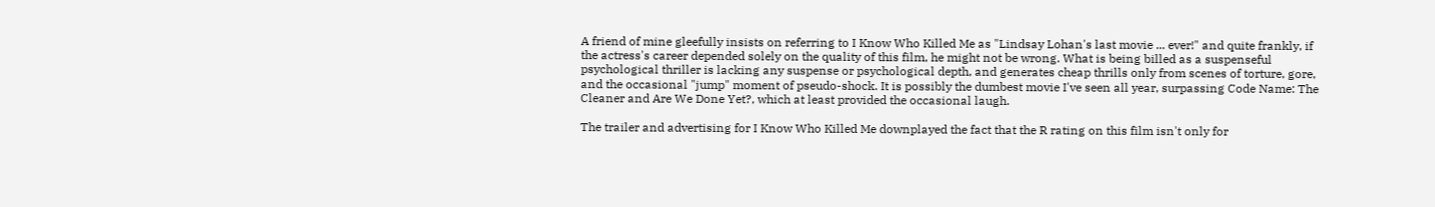A friend of mine gleefully insists on referring to I Know Who Killed Me as "Lindsay Lohan's last movie ... ever!" and quite frankly, if the actress's career depended solely on the quality of this film, he might not be wrong. What is being billed as a suspenseful psychological thriller is lacking any suspense or psychological depth, and generates cheap thrills only from scenes of torture, gore, and the occasional "jump" moment of pseudo-shock. It is possibly the dumbest movie I've seen all year, surpassing Code Name: The Cleaner and Are We Done Yet?, which at least provided the occasional laugh.

The trailer and advertising for I Know Who Killed Me downplayed the fact that the R rating on this film isn't only for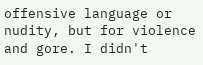offensive language or nudity, but for violence and gore. I didn't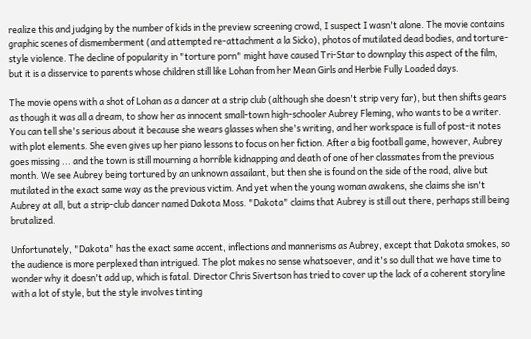realize this and judging by the number of kids in the preview screening crowd, I suspect I wasn't alone. The movie contains graphic scenes of dismemberment (and attempted re-attachment a la Sicko), photos of mutilated dead bodies, and torture-style violence. The decline of popularity in "torture porn" might have caused Tri-Star to downplay this aspect of the film, but it is a disservice to parents whose children still like Lohan from her Mean Girls and Herbie Fully Loaded days.

The movie opens with a shot of Lohan as a dancer at a strip club (although she doesn't strip very far), but then shifts gears as though it was all a dream, to show her as innocent small-town high-schooler Aubrey Fleming, who wants to be a writer. You can tell she's serious about it because she wears glasses when she's writing, and her workspace is full of post-it notes with plot elements. She even gives up her piano lessons to focus on her fiction. After a big football game, however, Aubrey goes missing ... and the town is still mourning a horrible kidnapping and death of one of her classmates from the previous month. We see Aubrey being tortured by an unknown assailant, but then she is found on the side of the road, alive but mutilated in the exact same way as the previous victim. And yet when the young woman awakens, she claims she isn't Aubrey at all, but a strip-club dancer named Dakota Moss. "Dakota" claims that Aubrey is still out there, perhaps still being brutalized.

Unfortunately, "Dakota" has the exact same accent, inflections and mannerisms as Aubrey, except that Dakota smokes, so the audience is more perplexed than intrigued. The plot makes no sense whatsoever, and it's so dull that we have time to wonder why it doesn't add up, which is fatal. Director Chris Sivertson has tried to cover up the lack of a coherent storyline with a lot of style, but the style involves tinting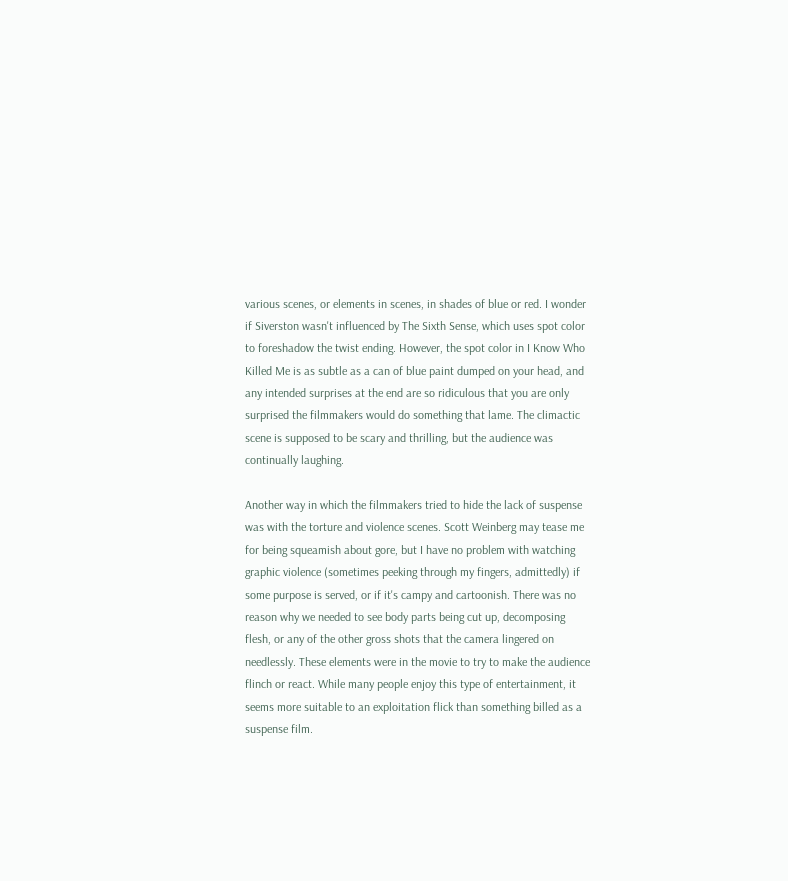various scenes, or elements in scenes, in shades of blue or red. I wonder if Siverston wasn't influenced by The Sixth Sense, which uses spot color to foreshadow the twist ending. However, the spot color in I Know Who Killed Me is as subtle as a can of blue paint dumped on your head, and any intended surprises at the end are so ridiculous that you are only surprised the filmmakers would do something that lame. The climactic scene is supposed to be scary and thrilling, but the audience was continually laughing.

Another way in which the filmmakers tried to hide the lack of suspense was with the torture and violence scenes. Scott Weinberg may tease me for being squeamish about gore, but I have no problem with watching graphic violence (sometimes peeking through my fingers, admittedly) if some purpose is served, or if it's campy and cartoonish. There was no reason why we needed to see body parts being cut up, decomposing flesh, or any of the other gross shots that the camera lingered on needlessly. These elements were in the movie to try to make the audience flinch or react. While many people enjoy this type of entertainment, it seems more suitable to an exploitation flick than something billed as a suspense film.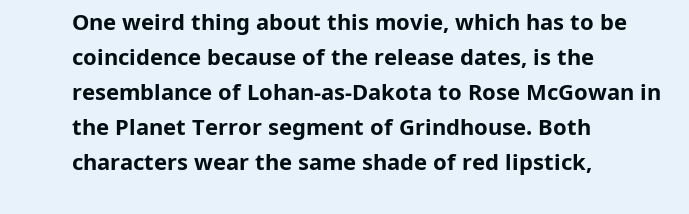One weird thing about this movie, which has to be coincidence because of the release dates, is the resemblance of Lohan-as-Dakota to Rose McGowan in the Planet Terror segment of Grindhouse. Both characters wear the same shade of red lipstick,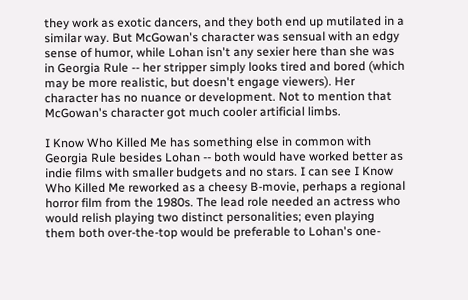they work as exotic dancers, and they both end up mutilated in a similar way. But McGowan's character was sensual with an edgy sense of humor, while Lohan isn't any sexier here than she was in Georgia Rule -- her stripper simply looks tired and bored (which may be more realistic, but doesn't engage viewers). Her character has no nuance or development. Not to mention that McGowan's character got much cooler artificial limbs.

I Know Who Killed Me has something else in common with Georgia Rule besides Lohan -- both would have worked better as indie films with smaller budgets and no stars. I can see I Know Who Killed Me reworked as a cheesy B-movie, perhaps a regional horror film from the 1980s. The lead role needed an actress who would relish playing two distinct personalities; even playing them both over-the-top would be preferable to Lohan's one-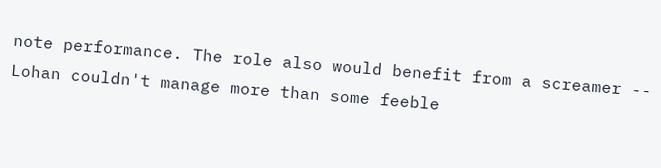note performance. The role also would benefit from a screamer -- Lohan couldn't manage more than some feeble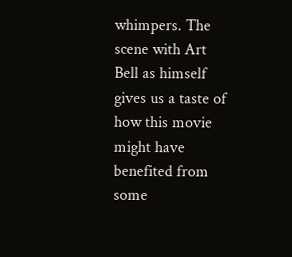whimpers. The scene with Art Bell as himself gives us a taste of how this movie might have benefited from some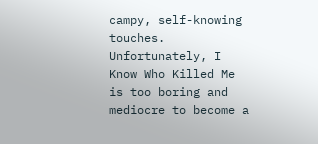campy, self-knowing touches. Unfortunately, I Know Who Killed Me is too boring and mediocre to become a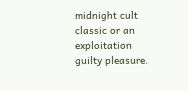midnight cult classic or an exploitation guilty pleasure.